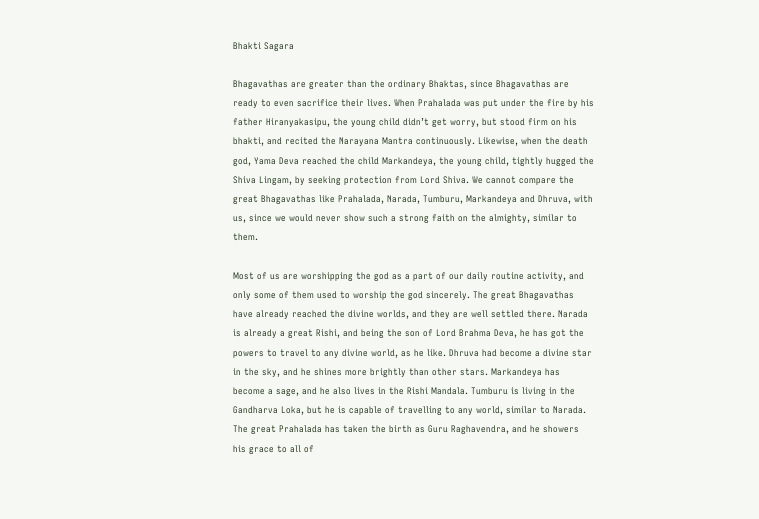Bhakti Sagara

Bhagavathas are greater than the ordinary Bhaktas, since Bhagavathas are ready to even sacrifice their lives. When Prahalada was put under the fire by his father Hiranyakasipu, the young child didn’t get worry, but stood firm on his bhakti, and recited the Narayana Mantra continuously. Likewise, when the death god, Yama Deva reached the child Markandeya, the young child, tightly hugged the Shiva Lingam, by seeking protection from Lord Shiva. We cannot compare the great Bhagavathas like Prahalada, Narada, Tumburu, Markandeya and Dhruva, with us, since we would never show such a strong faith on the almighty, similar to them.

Most of us are worshipping the god as a part of our daily routine activity, and only some of them used to worship the god sincerely. The great Bhagavathas have already reached the divine worlds, and they are well settled there. Narada is already a great Rishi, and being the son of Lord Brahma Deva, he has got the powers to travel to any divine world, as he like. Dhruva had become a divine star in the sky, and he shines more brightly than other stars. Markandeya has become a sage, and he also lives in the Rishi Mandala. Tumburu is living in the Gandharva Loka, but he is capable of travelling to any world, similar to Narada. The great Prahalada has taken the birth as Guru Raghavendra, and he showers his grace to all of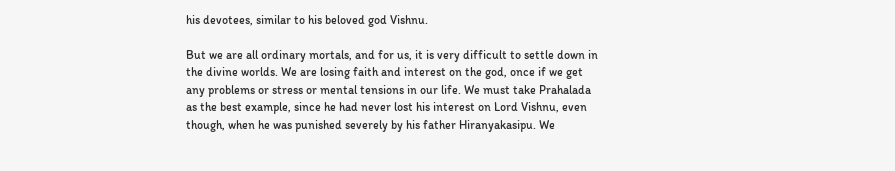his devotees, similar to his beloved god Vishnu.

But we are all ordinary mortals, and for us, it is very difficult to settle down in the divine worlds. We are losing faith and interest on the god, once if we get any problems or stress or mental tensions in our life. We must take Prahalada as the best example, since he had never lost his interest on Lord Vishnu, even though, when he was punished severely by his father Hiranyakasipu. We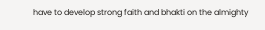have to develop strong faith and bhakti on the almighty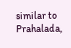similar to Prahalada,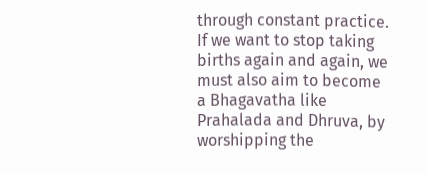through constant practice. If we want to stop taking births again and again, we must also aim to become a Bhagavatha like Prahalada and Dhruva, by worshipping the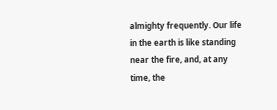almighty frequently. Our life in the earth is like standing near the fire, and, at any time, the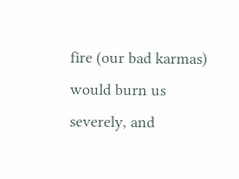fire (our bad karmas) would burn us severely, and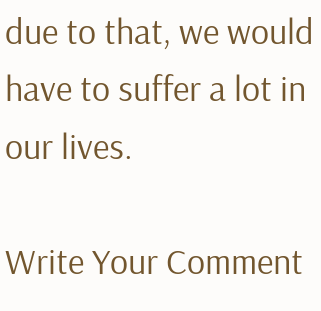due to that, we would have to suffer a lot in our lives.

Write Your Comment